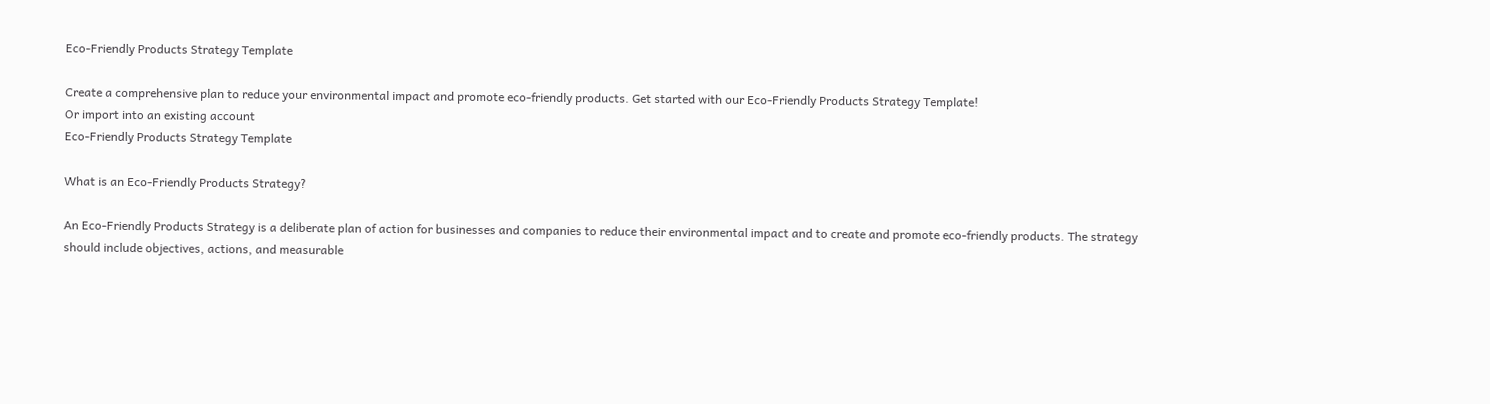Eco-Friendly Products Strategy Template

Create a comprehensive plan to reduce your environmental impact and promote eco-friendly products. Get started with our Eco-Friendly Products Strategy Template!
Or import into an existing account
Eco-Friendly Products Strategy Template

What is an Eco-Friendly Products Strategy?

An Eco-Friendly Products Strategy is a deliberate plan of action for businesses and companies to reduce their environmental impact and to create and promote eco-friendly products. The strategy should include objectives, actions, and measurable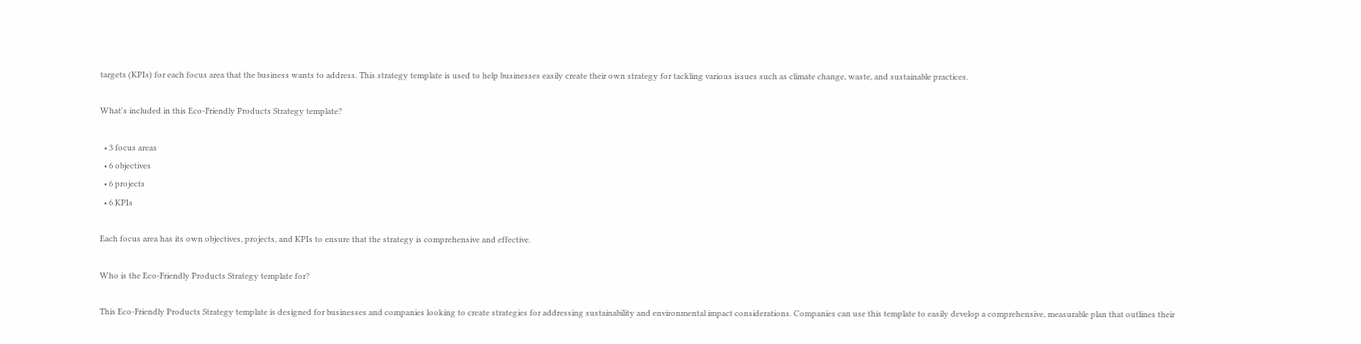targets (KPIs) for each focus area that the business wants to address. This strategy template is used to help businesses easily create their own strategy for tackling various issues such as climate change, waste, and sustainable practices.

What's included in this Eco-Friendly Products Strategy template?

  • 3 focus areas
  • 6 objectives
  • 6 projects
  • 6 KPIs

Each focus area has its own objectives, projects, and KPIs to ensure that the strategy is comprehensive and effective.

Who is the Eco-Friendly Products Strategy template for?

This Eco-Friendly Products Strategy template is designed for businesses and companies looking to create strategies for addressing sustainability and environmental impact considerations. Companies can use this template to easily develop a comprehensive, measurable plan that outlines their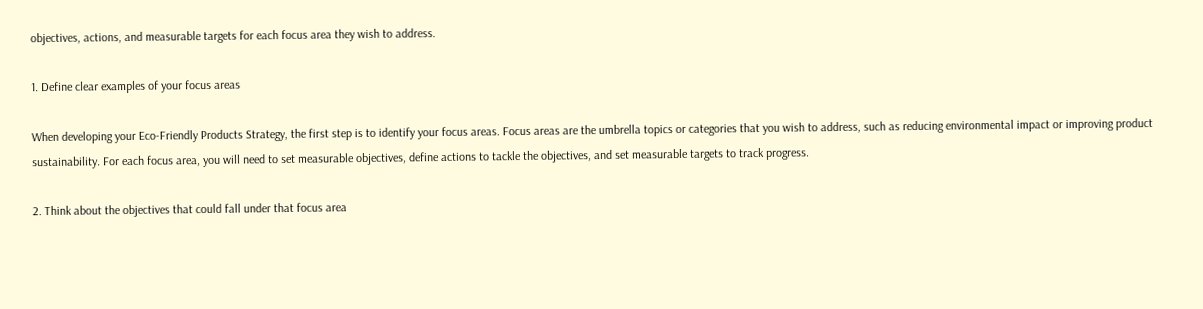objectives, actions, and measurable targets for each focus area they wish to address.

1. Define clear examples of your focus areas

When developing your Eco-Friendly Products Strategy, the first step is to identify your focus areas. Focus areas are the umbrella topics or categories that you wish to address, such as reducing environmental impact or improving product sustainability. For each focus area, you will need to set measurable objectives, define actions to tackle the objectives, and set measurable targets to track progress.

2. Think about the objectives that could fall under that focus area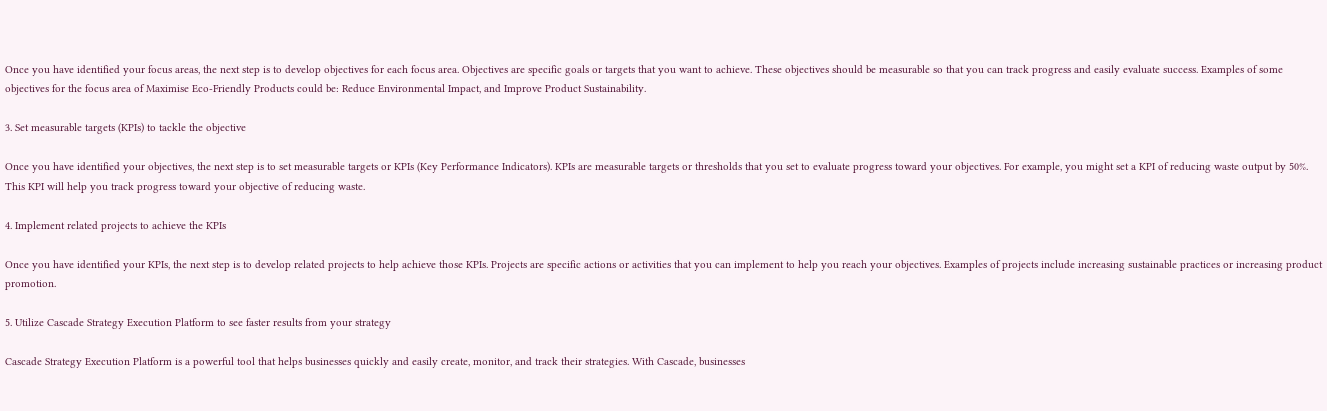Once you have identified your focus areas, the next step is to develop objectives for each focus area. Objectives are specific goals or targets that you want to achieve. These objectives should be measurable so that you can track progress and easily evaluate success. Examples of some objectives for the focus area of Maximise Eco-Friendly Products could be: Reduce Environmental Impact, and Improve Product Sustainability.

3. Set measurable targets (KPIs) to tackle the objective

Once you have identified your objectives, the next step is to set measurable targets or KPIs (Key Performance Indicators). KPIs are measurable targets or thresholds that you set to evaluate progress toward your objectives. For example, you might set a KPI of reducing waste output by 50%. This KPI will help you track progress toward your objective of reducing waste.

4. Implement related projects to achieve the KPIs

Once you have identified your KPIs, the next step is to develop related projects to help achieve those KPIs. Projects are specific actions or activities that you can implement to help you reach your objectives. Examples of projects include increasing sustainable practices or increasing product promotion.

5. Utilize Cascade Strategy Execution Platform to see faster results from your strategy

Cascade Strategy Execution Platform is a powerful tool that helps businesses quickly and easily create, monitor, and track their strategies. With Cascade, businesses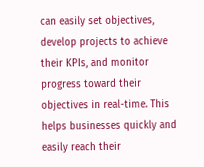can easily set objectives, develop projects to achieve their KPIs, and monitor progress toward their objectives in real-time. This helps businesses quickly and easily reach their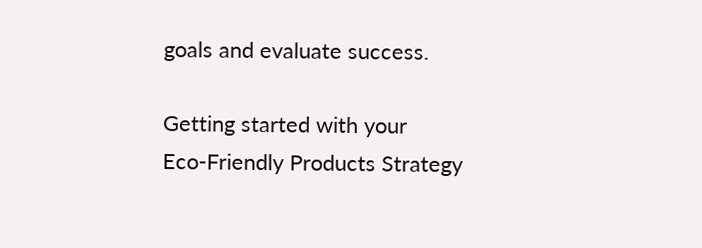goals and evaluate success.

Getting started with your
Eco-Friendly Products Strategy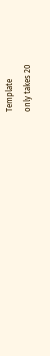Template
only takes 20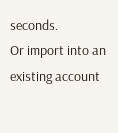seconds.
Or import into an existing account